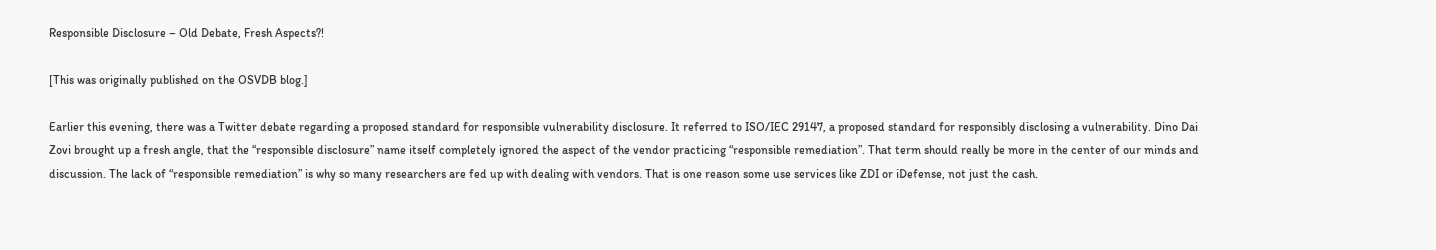Responsible Disclosure – Old Debate, Fresh Aspects?!

[This was originally published on the OSVDB blog.]

Earlier this evening, there was a Twitter debate regarding a proposed standard for responsible vulnerability disclosure. It referred to ISO/IEC 29147, a proposed standard for responsibly disclosing a vulnerability. Dino Dai Zovi brought up a fresh angle, that the “responsible disclosure” name itself completely ignored the aspect of the vendor practicing “responsible remediation”. That term should really be more in the center of our minds and discussion. The lack of “responsible remediation” is why so many researchers are fed up with dealing with vendors. That is one reason some use services like ZDI or iDefense, not just the cash.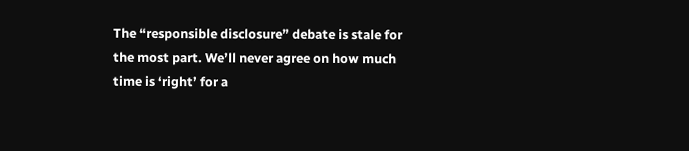The “responsible disclosure” debate is stale for the most part. We’ll never agree on how much time is ‘right’ for a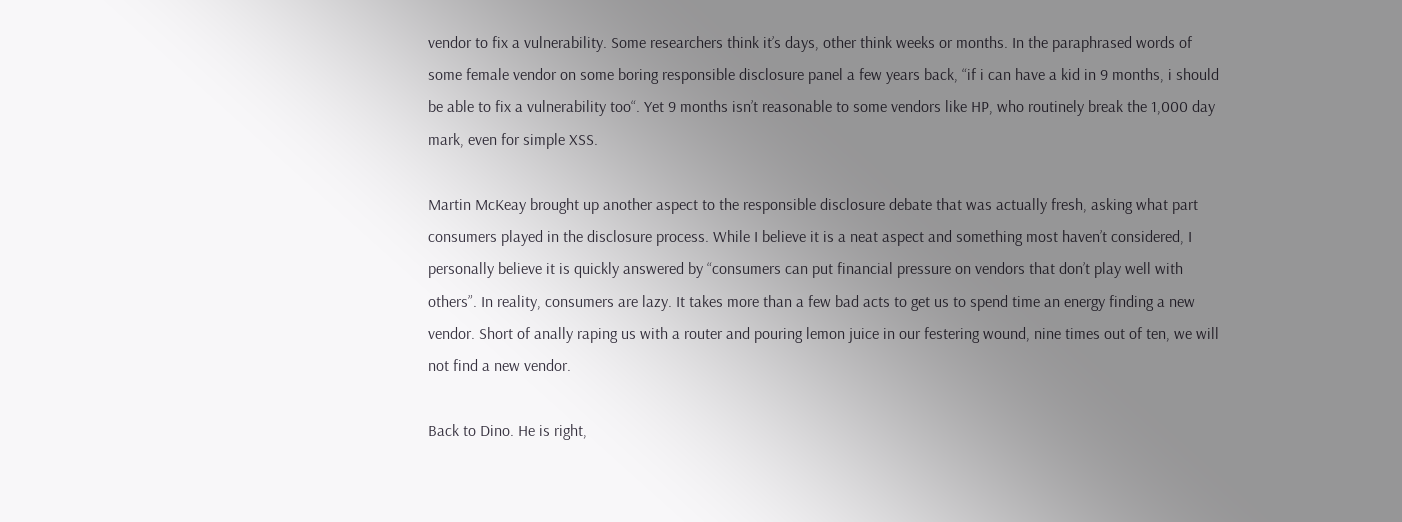vendor to fix a vulnerability. Some researchers think it’s days, other think weeks or months. In the paraphrased words of some female vendor on some boring responsible disclosure panel a few years back, “if i can have a kid in 9 months, i should be able to fix a vulnerability too“. Yet 9 months isn’t reasonable to some vendors like HP, who routinely break the 1,000 day mark, even for simple XSS.

Martin McKeay brought up another aspect to the responsible disclosure debate that was actually fresh, asking what part consumers played in the disclosure process. While I believe it is a neat aspect and something most haven’t considered, I personally believe it is quickly answered by “consumers can put financial pressure on vendors that don’t play well with others”. In reality, consumers are lazy. It takes more than a few bad acts to get us to spend time an energy finding a new vendor. Short of anally raping us with a router and pouring lemon juice in our festering wound, nine times out of ten, we will not find a new vendor.

Back to Dino. He is right,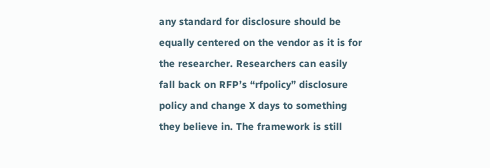any standard for disclosure should be equally centered on the vendor as it is for the researcher. Researchers can easily fall back on RFP’s “rfpolicy” disclosure policy and change X days to something they believe in. The framework is still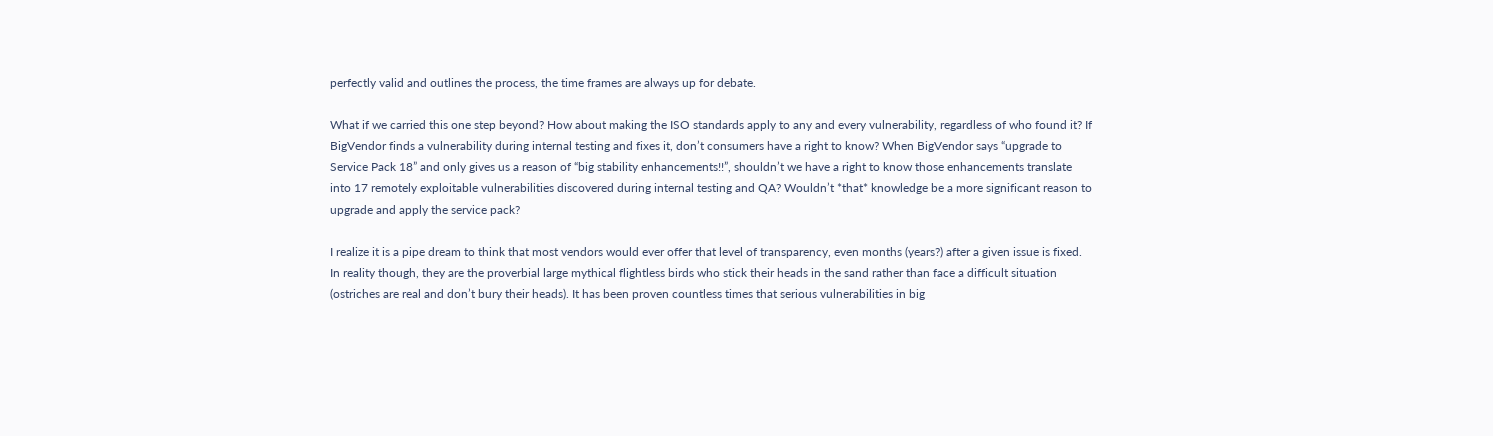perfectly valid and outlines the process, the time frames are always up for debate.

What if we carried this one step beyond? How about making the ISO standards apply to any and every vulnerability, regardless of who found it? If BigVendor finds a vulnerability during internal testing and fixes it, don’t consumers have a right to know? When BigVendor says “upgrade to Service Pack 18” and only gives us a reason of “big stability enhancements!!”, shouldn’t we have a right to know those enhancements translate into 17 remotely exploitable vulnerabilities discovered during internal testing and QA? Wouldn’t *that* knowledge be a more significant reason to upgrade and apply the service pack?

I realize it is a pipe dream to think that most vendors would ever offer that level of transparency, even months (years?) after a given issue is fixed. In reality though, they are the proverbial large mythical flightless birds who stick their heads in the sand rather than face a difficult situation (ostriches are real and don’t bury their heads). It has been proven countless times that serious vulnerabilities in big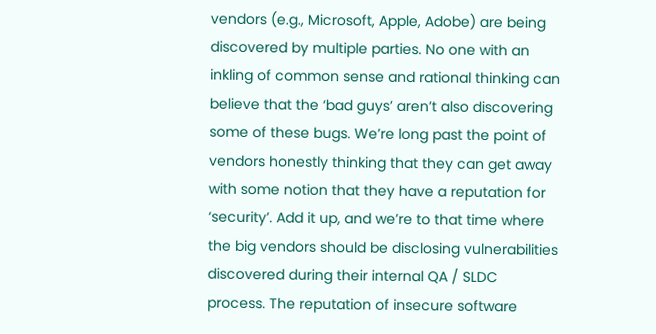vendors (e.g., Microsoft, Apple, Adobe) are being discovered by multiple parties. No one with an inkling of common sense and rational thinking can believe that the ‘bad guys’ aren’t also discovering some of these bugs. We’re long past the point of vendors honestly thinking that they can get away with some notion that they have a reputation for ‘security’. Add it up, and we’re to that time where the big vendors should be disclosing vulnerabilities discovered during their internal QA / SLDC process. The reputation of insecure software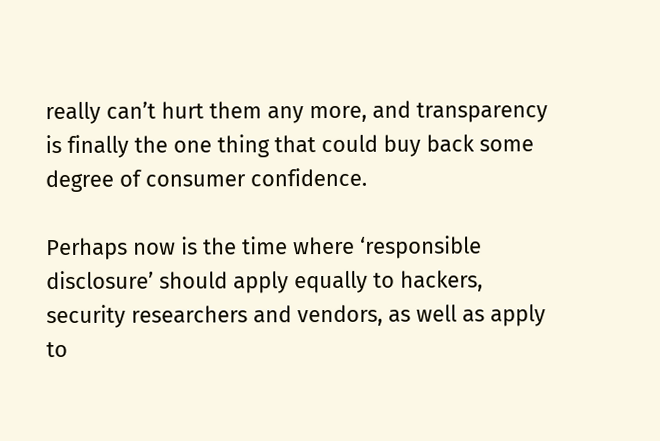really can’t hurt them any more, and transparency is finally the one thing that could buy back some degree of consumer confidence.

Perhaps now is the time where ‘responsible disclosure’ should apply equally to hackers, security researchers and vendors, as well as apply to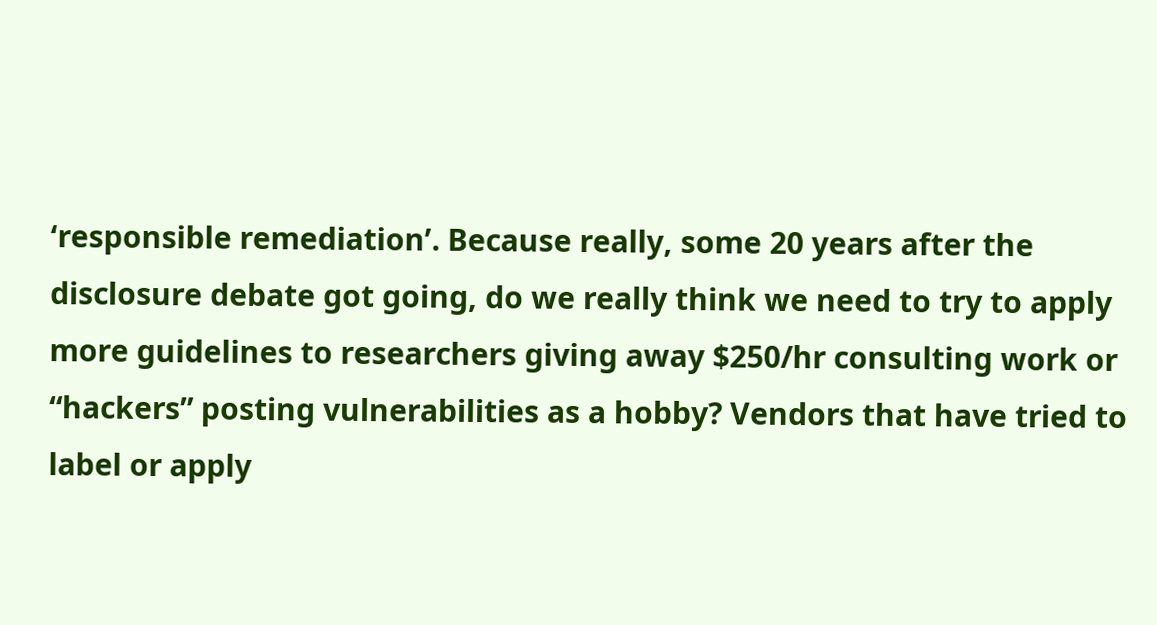‘responsible remediation’. Because really, some 20 years after the disclosure debate got going, do we really think we need to try to apply more guidelines to researchers giving away $250/hr consulting work or “hackers” posting vulnerabilities as a hobby? Vendors that have tried to label or apply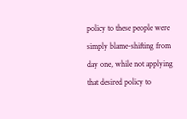policy to these people were simply blame-shifting from day one, while not applying that desired policy to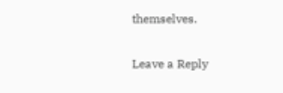themselves.

Leave a Reply